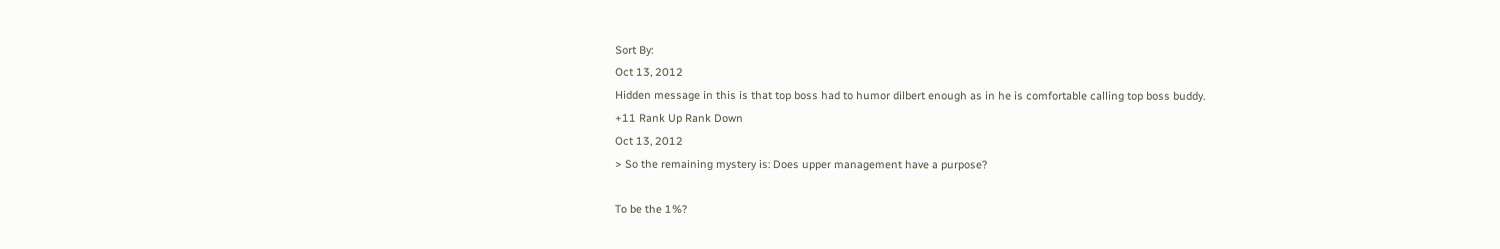Sort By:
Oct 13, 2012
Hidden message in this is that top boss had to humor dilbert enough as in he is comfortable calling top boss buddy.
+11 Rank Up Rank Down
Oct 13, 2012
> So the remaining mystery is: Does upper management have a purpose?

To be the 1%?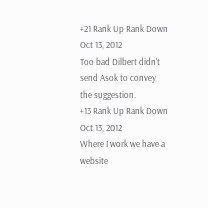+21 Rank Up Rank Down
Oct 13, 2012
Too bad Dilbert didn't send Asok to convey the suggestion.
+13 Rank Up Rank Down
Oct 13, 2012
Where I work we have a website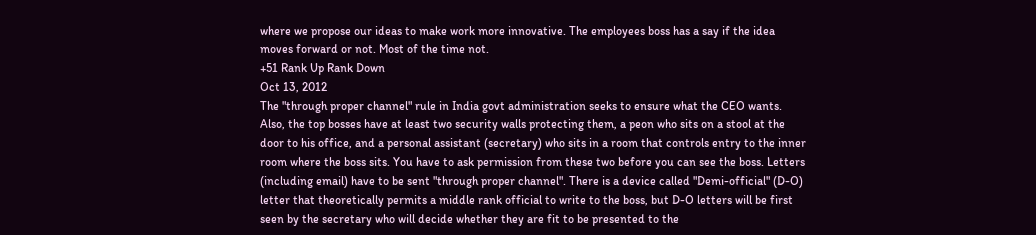where we propose our ideas to make work more innovative. The employees boss has a say if the idea moves forward or not. Most of the time not.
+51 Rank Up Rank Down
Oct 13, 2012
The "through proper channel" rule in India govt administration seeks to ensure what the CEO wants. Also, the top bosses have at least two security walls protecting them, a peon who sits on a stool at the door to his office, and a personal assistant (secretary) who sits in a room that controls entry to the inner room where the boss sits. You have to ask permission from these two before you can see the boss. Letters (including email) have to be sent "through proper channel". There is a device called "Demi-official" (D-O) letter that theoretically permits a middle rank official to write to the boss, but D-O letters will be first seen by the secretary who will decide whether they are fit to be presented to the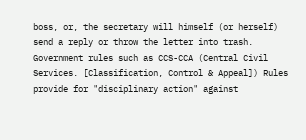boss, or, the secretary will himself (or herself) send a reply or throw the letter into trash. Government rules such as CCS-CCA (Central Civil Services. [Classification, Control & Appeal]) Rules provide for "disciplinary action" against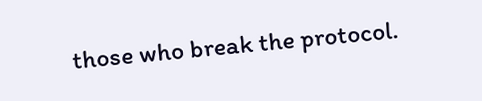those who break the protocol.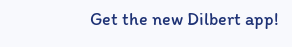Get the new Dilbert app!